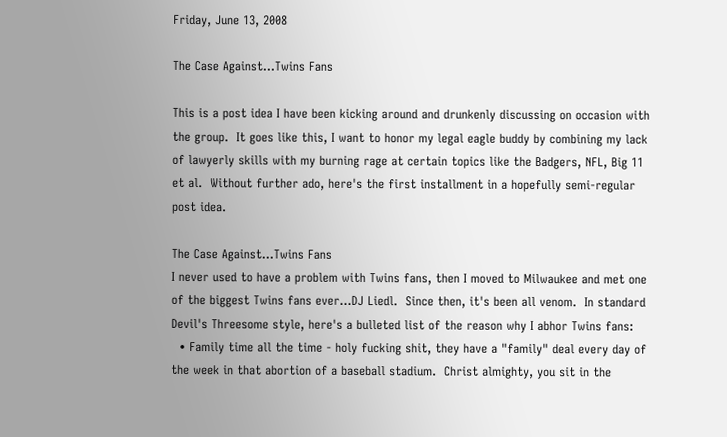Friday, June 13, 2008

The Case Against...Twins Fans

This is a post idea I have been kicking around and drunkenly discussing on occasion with the group.  It goes like this, I want to honor my legal eagle buddy by combining my lack of lawyerly skills with my burning rage at certain topics like the Badgers, NFL, Big 11 et al.  Without further ado, here's the first installment in a hopefully semi-regular post idea.

The Case Against...Twins Fans
I never used to have a problem with Twins fans, then I moved to Milwaukee and met one of the biggest Twins fans ever...DJ Liedl.  Since then, it's been all venom.  In standard Devil's Threesome style, here's a bulleted list of the reason why I abhor Twins fans:
  • Family time all the time - holy fucking shit, they have a "family" deal every day of the week in that abortion of a baseball stadium.  Christ almighty, you sit in the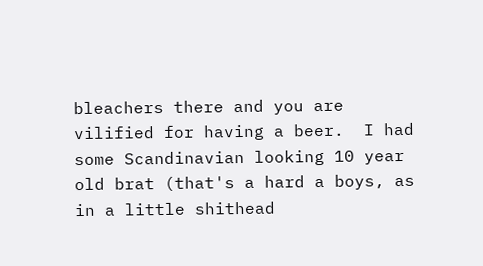bleachers there and you are vilified for having a beer.  I had some Scandinavian looking 10 year old brat (that's a hard a boys, as in a little shithead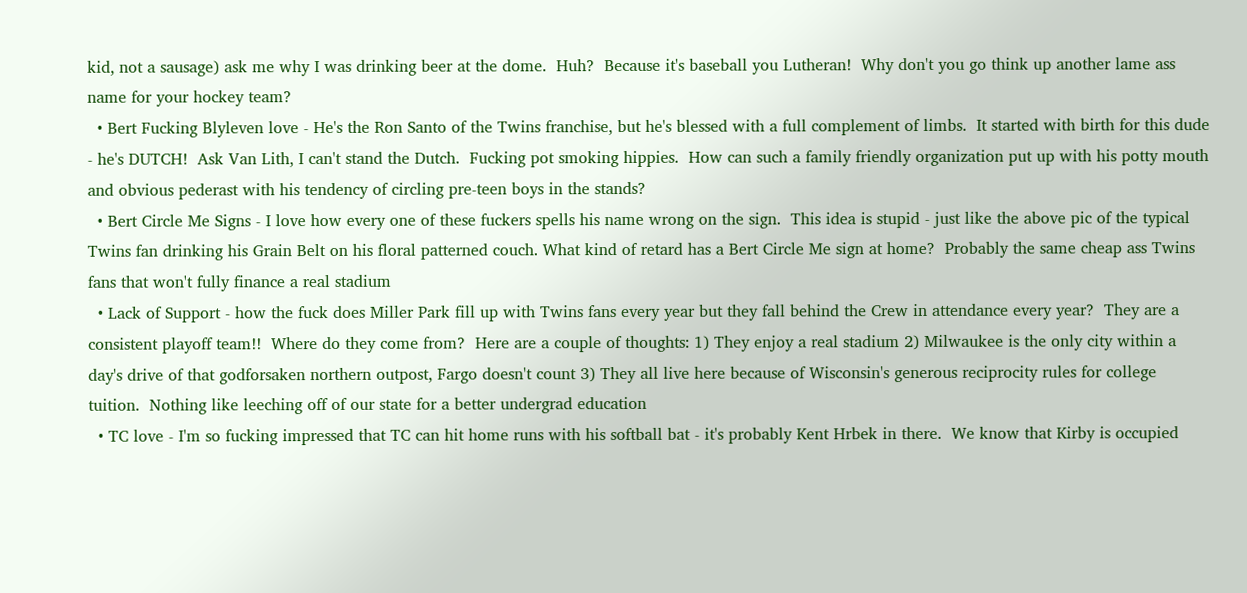kid, not a sausage) ask me why I was drinking beer at the dome.  Huh?  Because it's baseball you Lutheran!  Why don't you go think up another lame ass name for your hockey team?
  • Bert Fucking Blyleven love - He's the Ron Santo of the Twins franchise, but he's blessed with a full complement of limbs.  It started with birth for this dude - he's DUTCH!  Ask Van Lith, I can't stand the Dutch.  Fucking pot smoking hippies.  How can such a family friendly organization put up with his potty mouth and obvious pederast with his tendency of circling pre-teen boys in the stands?
  • Bert Circle Me Signs - I love how every one of these fuckers spells his name wrong on the sign.  This idea is stupid - just like the above pic of the typical Twins fan drinking his Grain Belt on his floral patterned couch. What kind of retard has a Bert Circle Me sign at home?  Probably the same cheap ass Twins fans that won't fully finance a real stadium
  • Lack of Support - how the fuck does Miller Park fill up with Twins fans every year but they fall behind the Crew in attendance every year?  They are a consistent playoff team!!  Where do they come from?  Here are a couple of thoughts: 1) They enjoy a real stadium 2) Milwaukee is the only city within a day's drive of that godforsaken northern outpost, Fargo doesn't count 3) They all live here because of Wisconsin's generous reciprocity rules for college tuition.  Nothing like leeching off of our state for a better undergrad education
  • TC love - I'm so fucking impressed that TC can hit home runs with his softball bat - it's probably Kent Hrbek in there.  We know that Kirby is occupied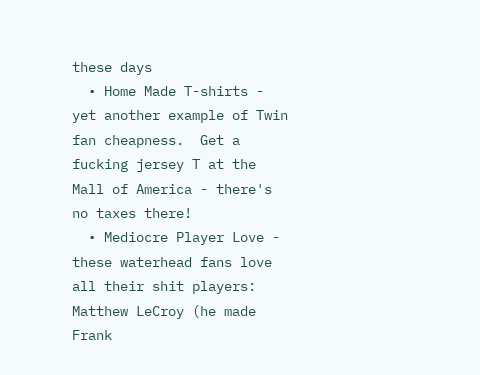these days
  • Home Made T-shirts - yet another example of Twin fan cheapness.  Get a fucking jersey T at the Mall of America - there's no taxes there!
  • Mediocre Player Love - these waterhead fans love all their shit players: Matthew LeCroy (he made Frank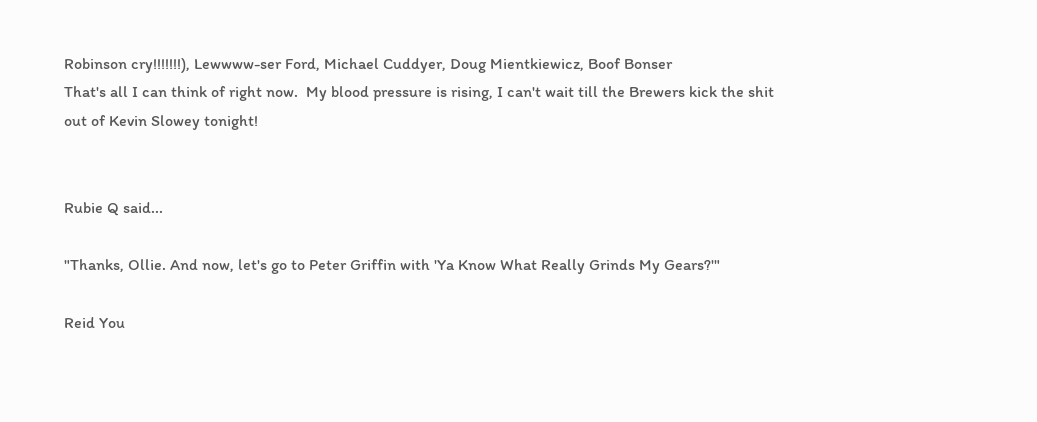Robinson cry!!!!!!!), Lewwww-ser Ford, Michael Cuddyer, Doug Mientkiewicz, Boof Bonser
That's all I can think of right now.  My blood pressure is rising, I can't wait till the Brewers kick the shit out of Kevin Slowey tonight!


Rubie Q said...

"Thanks, Ollie. And now, let's go to Peter Griffin with 'Ya Know What Really Grinds My Gears?'"

Reid You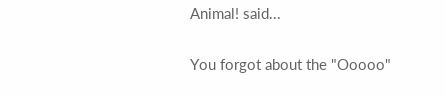Animal! said...

You forgot about the "Ooooo"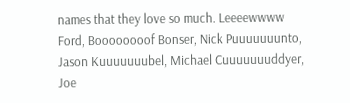names that they love so much. Leeeewwww Ford, Boooooooof Bonser, Nick Puuuuuuunto, Jason Kuuuuuuubel, Michael Cuuuuuuuddyer, Joe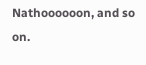Nathoooooon, and so on.